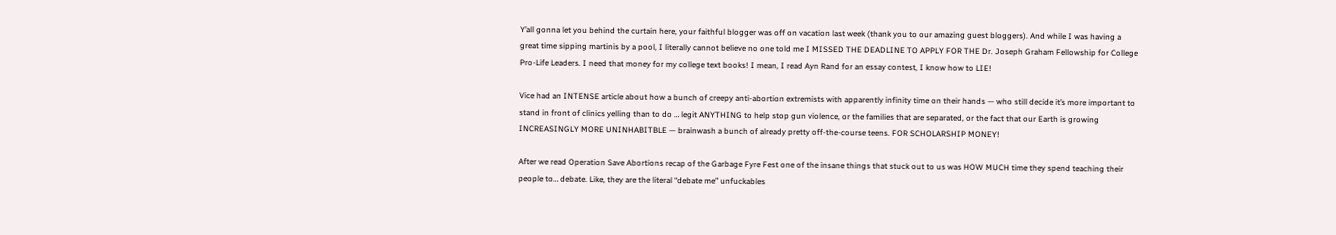Y’all gonna let you behind the curtain here, your faithful blogger was off on vacation last week (thank you to our amazing guest bloggers). And while I was having a great time sipping martinis by a pool, I literally cannot believe no one told me I MISSED THE DEADLINE TO APPLY FOR THE Dr. Joseph Graham Fellowship for College Pro-Life Leaders. I need that money for my college text books! I mean, I read Ayn Rand for an essay contest, I know how to LIE!

Vice had an INTENSE article about how a bunch of creepy anti-abortion extremists with apparently infinity time on their hands — who still decide it’s more important to stand in front of clinics yelling than to do … legit ANYTHING to help stop gun violence, or the families that are separated, or the fact that our Earth is growing INCREASINGLY MORE UNINHABITBLE — brainwash a bunch of already pretty off-the-course teens. FOR SCHOLARSHIP MONEY!

After we read Operation Save Abortions recap of the Garbage Fyre Fest one of the insane things that stuck out to us was HOW MUCH time they spend teaching their people to… debate. Like, they are the literal “debate me” unfuckables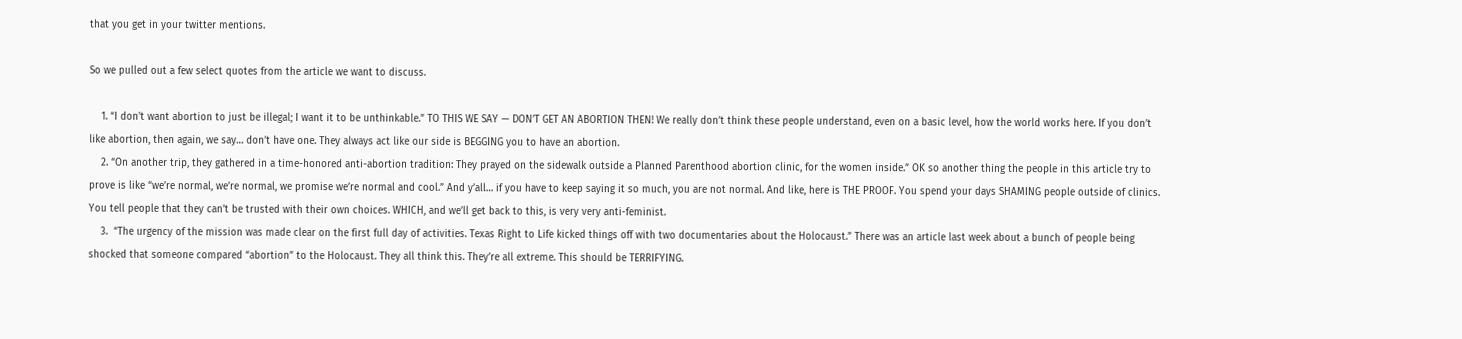that you get in your twitter mentions.

So we pulled out a few select quotes from the article we want to discuss.

    1. “I don't want abortion to just be illegal; I want it to be unthinkable.” TO THIS WE SAY — DON’T GET AN ABORTION THEN! We really don’t think these people understand, even on a basic level, how the world works here. If you don’t like abortion, then again, we say… don’t have one. They always act like our side is BEGGING you to have an abortion.
    2. “On another trip, they gathered in a time-honored anti-abortion tradition: They prayed on the sidewalk outside a Planned Parenthood abortion clinic, for the women inside.” OK so another thing the people in this article try to prove is like “we’re normal, we’re normal, we promise we’re normal and cool.” And y’all… if you have to keep saying it so much, you are not normal. And like, here is THE PROOF. You spend your days SHAMING people outside of clinics. You tell people that they can’t be trusted with their own choices. WHICH, and we’ll get back to this, is very very anti-feminist.
    3.  “The urgency of the mission was made clear on the first full day of activities. Texas Right to Life kicked things off with two documentaries about the Holocaust.” There was an article last week about a bunch of people being shocked that someone compared “abortion” to the Holocaust. They all think this. They’re all extreme. This should be TERRIFYING.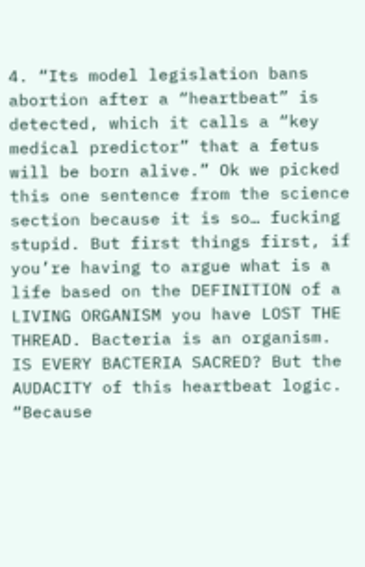4. “Its model legislation bans abortion after a “heartbeat” is detected, which it calls a “key medical predictor” that a fetus will be born alive.” Ok we picked this one sentence from the science section because it is so… fucking stupid. But first things first, if you’re having to argue what is a life based on the DEFINITION of a LIVING ORGANISM you have LOST THE THREAD. Bacteria is an organism. IS EVERY BACTERIA SACRED? But the AUDACITY of this heartbeat logic. “Because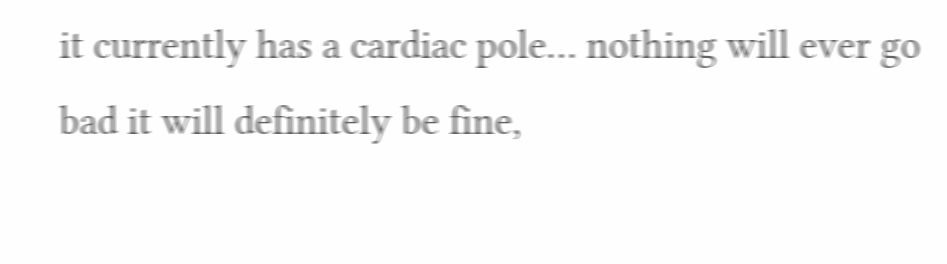it currently has a cardiac pole… nothing will ever go bad it will definitely be fine,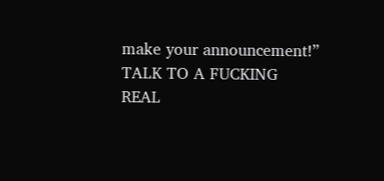make your announcement!” TALK TO A FUCKING REAL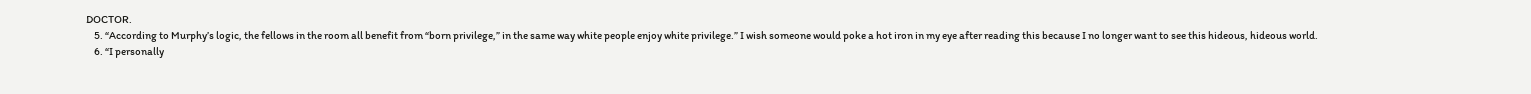DOCTOR.
    5. “According to Murphy’s logic, the fellows in the room all benefit from “born privilege,” in the same way white people enjoy white privilege.” I wish someone would poke a hot iron in my eye after reading this because I no longer want to see this hideous, hideous world.
    6. “I personally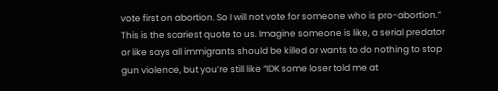vote first on abortion. So I will not vote for someone who is pro-abortion.” This is the scariest quote to us. Imagine someone is like, a serial predator or like says all immigrants should be killed or wants to do nothing to stop gun violence, but you’re still like “IDK some loser told me at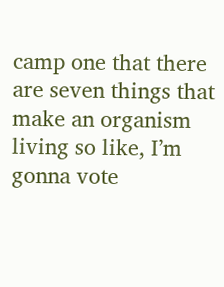camp one that there are seven things that make an organism living so like, I’m gonna vote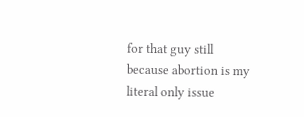for that guy still because abortion is my literal only issue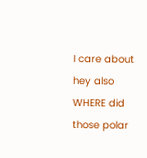I care about hey also WHERE did those polar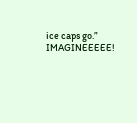ice caps go.” IMAGINEEEEE!